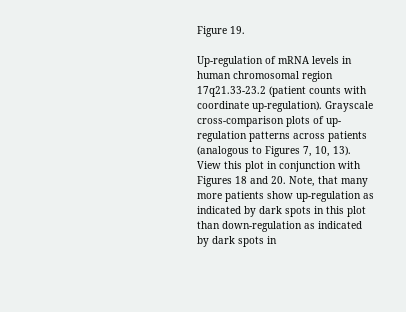Figure 19.

Up-regulation of mRNA levels in human chromosomal region 17q21.33-23.2 (patient counts with coordinate up-regulation). Grayscale cross-comparison plots of up-regulation patterns across patients (analogous to Figures 7, 10, 13). View this plot in conjunction with Figures 18 and 20. Note, that many more patients show up-regulation as indicated by dark spots in this plot than down-regulation as indicated by dark spots in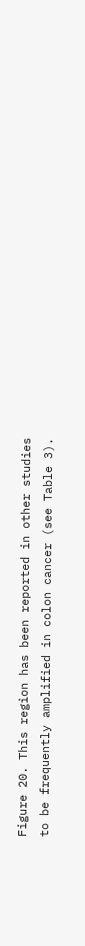Figure 20. This region has been reported in other studies to be frequently amplified in colon cancer (see Table 3).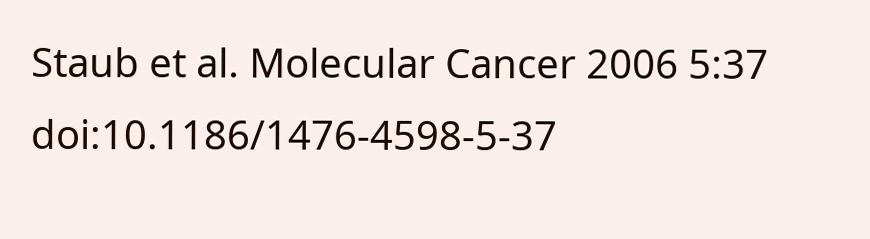Staub et al. Molecular Cancer 2006 5:37   doi:10.1186/1476-4598-5-37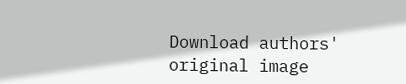Download authors' original image